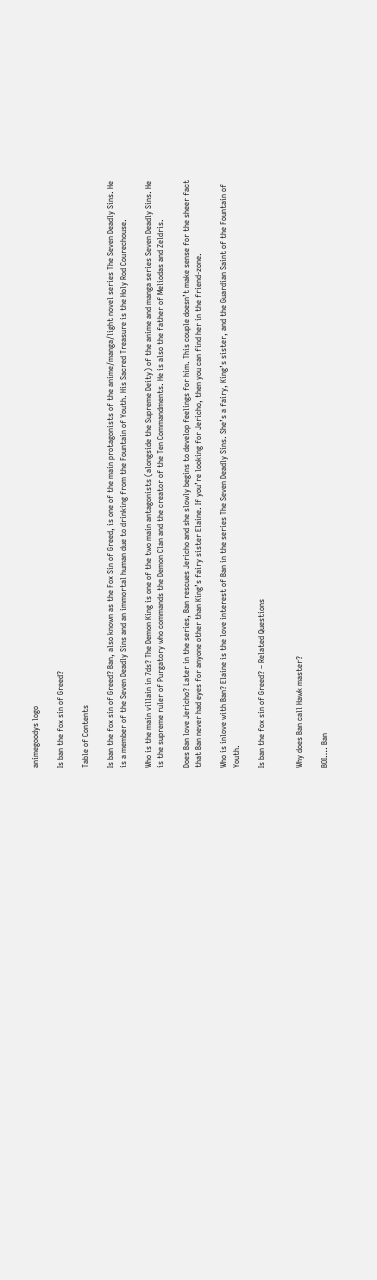animegoodys logo

Is ban the fox sin of Greed?

Table of Contents

Is ban the fox sin of Greed? Ban, also known as the Fox Sin of Greed, is one of the main protagonists of the anime/manga/light novel series The Seven Deadly Sins. He is a member of the Seven Deadly Sins and an immortal human due to drinking from the Fountain of Youth. His Sacred Treasure is the Holy Rod Courechouse.

Who is the main villain in 7ds? The Demon King is one of the two main antagonists (alongside the Supreme Deity) of the anime and manga series Seven Deadly Sins. He is the supreme ruler of Purgatory who commands the Demon Clan and the creator of the Ten Commandments. He is also the father of Meliodas and Zeldris.

Does Ban love Jericho? Later in the series, Ban rescues Jericho and she slowly begins to develop feelings for him. This couple doesn’t make sense for the sheer fact that Ban never had eyes for anyone other than King’s fairy sister Elaine. If you’re looking for Jericho, then you can find her in the friend-zone.

Who is inlove with Ban? Elaine is the love interest of Ban in the series The Seven Deadly Sins. She’s a fairy, King’s sister, and the Guardian Saint of the Fountain of Youth.

Is ban the fox sin of Greed? – Related Questions


Why does Ban call Hawk master?

BOI…. Ban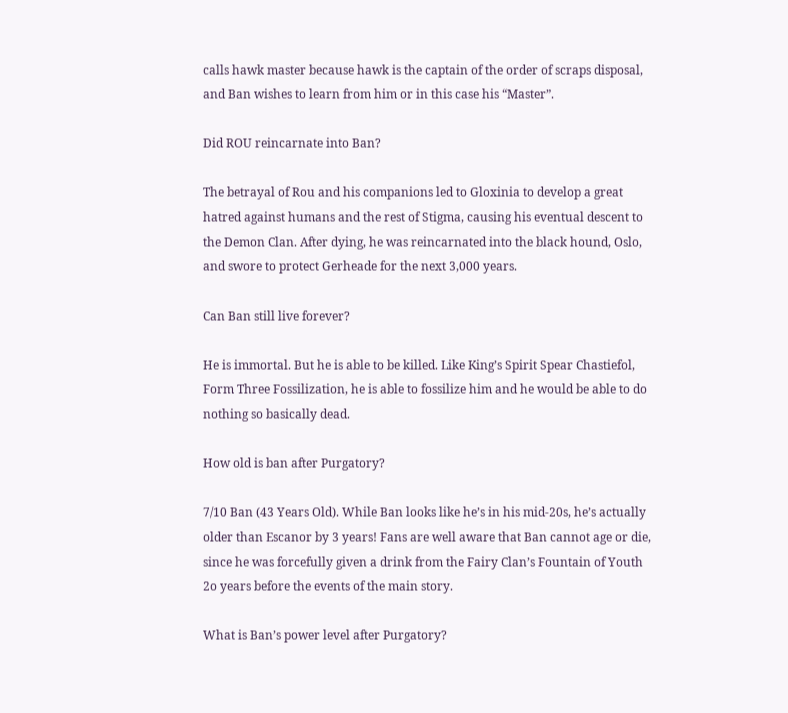calls hawk master because hawk is the captain of the order of scraps disposal, and Ban wishes to learn from him or in this case his “Master”.

Did ROU reincarnate into Ban?

The betrayal of Rou and his companions led to Gloxinia to develop a great hatred against humans and the rest of Stigma, causing his eventual descent to the Demon Clan. After dying, he was reincarnated into the black hound, Oslo, and swore to protect Gerheade for the next 3,000 years.

Can Ban still live forever?

He is immortal. But he is able to be killed. Like King’s Spirit Spear Chastiefol, Form Three Fossilization, he is able to fossilize him and he would be able to do nothing so basically dead.

How old is ban after Purgatory?

7/10 Ban (43 Years Old). While Ban looks like he’s in his mid-20s, he’s actually older than Escanor by 3 years! Fans are well aware that Ban cannot age or die, since he was forcefully given a drink from the Fairy Clan’s Fountain of Youth 2o years before the events of the main story.

What is Ban’s power level after Purgatory?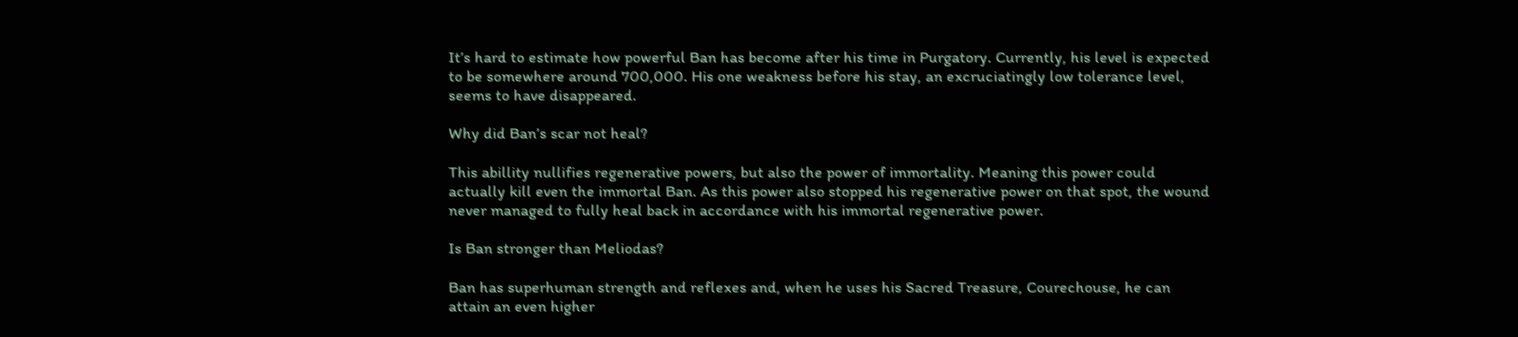It’s hard to estimate how powerful Ban has become after his time in Purgatory. Currently, his level is expected to be somewhere around 700,000. His one weakness before his stay, an excruciatingly low tolerance level, seems to have disappeared.

Why did Ban’s scar not heal?

This abillity nullifies regenerative powers, but also the power of immortality. Meaning this power could actually kill even the immortal Ban. As this power also stopped his regenerative power on that spot, the wound never managed to fully heal back in accordance with his immortal regenerative power.

Is Ban stronger than Meliodas?

Ban has superhuman strength and reflexes and, when he uses his Sacred Treasure, Courechouse, he can attain an even higher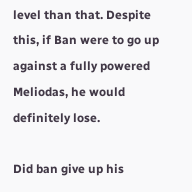level than that. Despite this, if Ban were to go up against a fully powered Meliodas, he would definitely lose.

Did ban give up his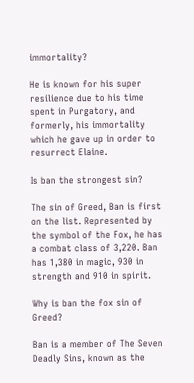immortality?

He is known for his super resilience due to his time spent in Purgatory, and formerly, his immortality which he gave up in order to resurrect Elaine.

Is ban the strongest sin?

The sin of Greed, Ban is first on the list. Represented by the symbol of the Fox, he has a combat class of 3,220. Ban has 1,380 in magic, 930 in strength and 910 in spirit.

Why is ban the fox sin of Greed?

Ban is a member of The Seven Deadly Sins, known as the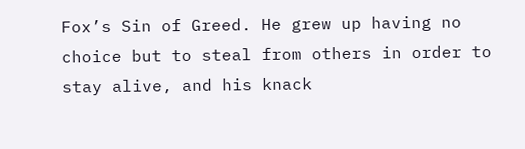Fox’s Sin of Greed. He grew up having no choice but to steal from others in order to stay alive, and his knack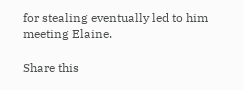for stealing eventually led to him meeting Elaine.

Share this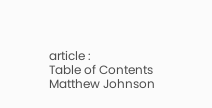article :
Table of Contents
Matthew Johnson